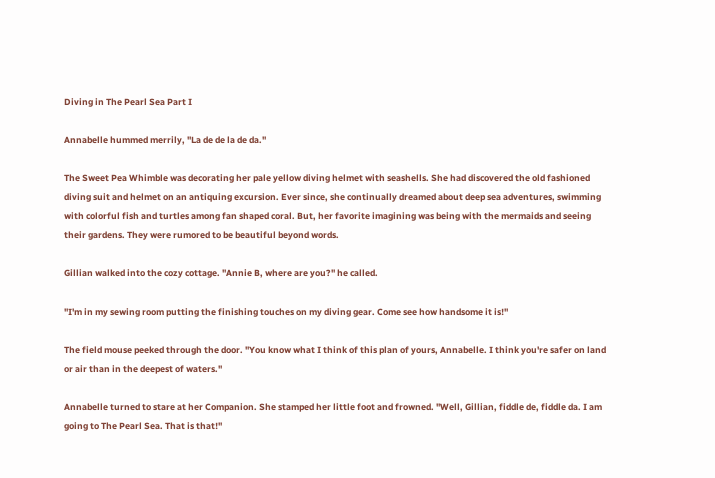Diving in The Pearl Sea Part I

Annabelle hummed merrily, "La de de la de da."

The Sweet Pea Whimble was decorating her pale yellow diving helmet with seashells. She had discovered the old fashioned diving suit and helmet on an antiquing excursion. Ever since, she continually dreamed about deep sea adventures, swimming with colorful fish and turtles among fan shaped coral. But, her favorite imagining was being with the mermaids and seeing their gardens. They were rumored to be beautiful beyond words.

Gillian walked into the cozy cottage. "Annie B, where are you?" he called.

"I'm in my sewing room putting the finishing touches on my diving gear. Come see how handsome it is!"

The field mouse peeked through the door. "You know what I think of this plan of yours, Annabelle. I think you're safer on land or air than in the deepest of waters."

Annabelle turned to stare at her Companion. She stamped her little foot and frowned. "Well, Gillian, fiddle de, fiddle da. I am going to The Pearl Sea. That is that!"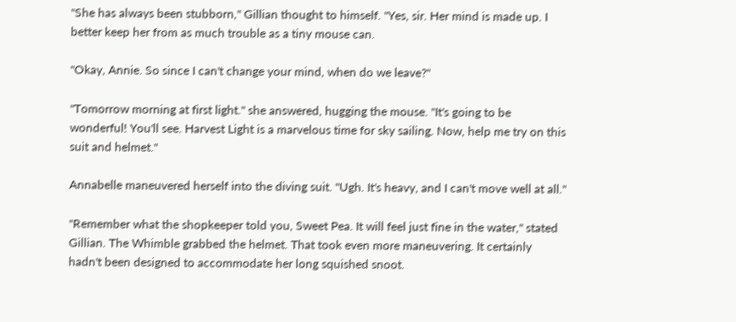"She has always been stubborn," Gillian thought to himself. "Yes, sir. Her mind is made up. I better keep her from as much trouble as a tiny mouse can.

"Okay, Annie. So since I can't change your mind, when do we leave?"

"Tomorrow morning at first light." she answered, hugging the mouse. "It's going to be wonderful! You'll see. Harvest Light is a marvelous time for sky sailing. Now, help me try on this suit and helmet."

Annabelle maneuvered herself into the diving suit. "Ugh. It's heavy, and I can't move well at all."

"Remember what the shopkeeper told you, Sweet Pea. It will feel just fine in the water," stated Gillian. The Whimble grabbed the helmet. That took even more maneuvering. It certainly hadn't been designed to accommodate her long squished snoot.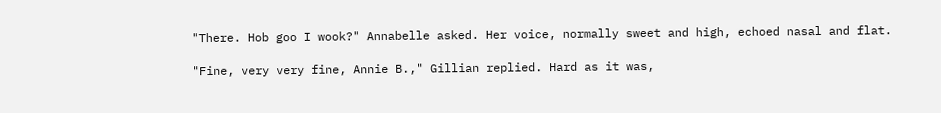"There. Hob goo I wook?" Annabelle asked. Her voice, normally sweet and high, echoed nasal and flat.

"Fine, very very fine, Annie B.," Gillian replied. Hard as it was,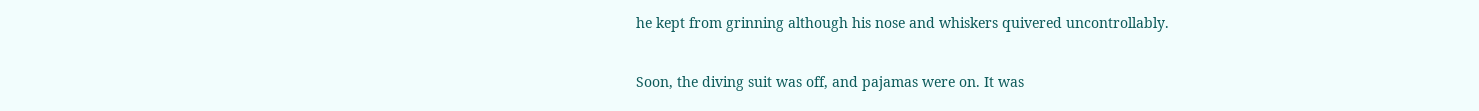he kept from grinning although his nose and whiskers quivered uncontrollably.

Soon, the diving suit was off, and pajamas were on. It was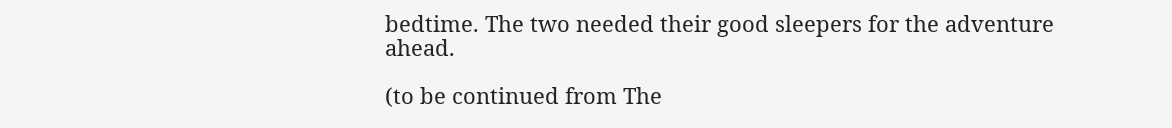bedtime. The two needed their good sleepers for the adventure ahead.

(to be continued from The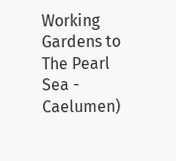Working Gardens to The Pearl Sea - Caelumen)